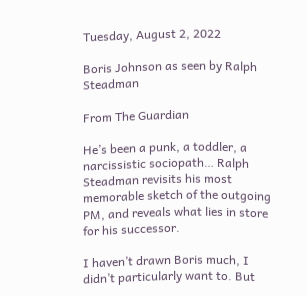Tuesday, August 2, 2022

Boris Johnson as seen by Ralph Steadman

From The Guardian

He’s been a punk, a toddler, a narcissistic sociopath… Ralph Steadman revisits his most memorable sketch of the outgoing PM, and reveals what lies in store for his successor.

I haven’t drawn Boris much, I didn’t particularly want to. But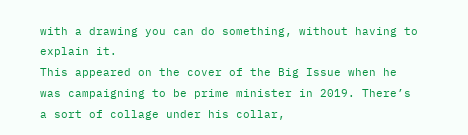with a drawing you can do something, without having to explain it.
This appeared on the cover of the Big Issue when he was campaigning to be prime minister in 2019. There’s a sort of collage under his collar,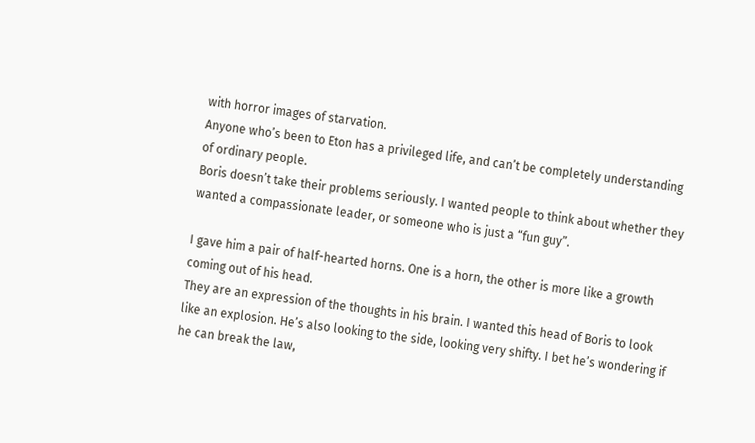with horror images of starvation.
Anyone who’s been to Eton has a privileged life, and can’t be completely understanding of ordinary people.
Boris doesn’t take their problems seriously. I wanted people to think about whether they wanted a compassionate leader, or someone who is just a “fun guy”.

I gave him a pair of half-hearted horns. One is a horn, the other is more like a growth coming out of his head.
They are an expression of the thoughts in his brain. I wanted this head of Boris to look like an explosion. He’s also looking to the side, looking very shifty. I bet he’s wondering if he can break the law,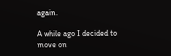again.

A while ago I decided to move on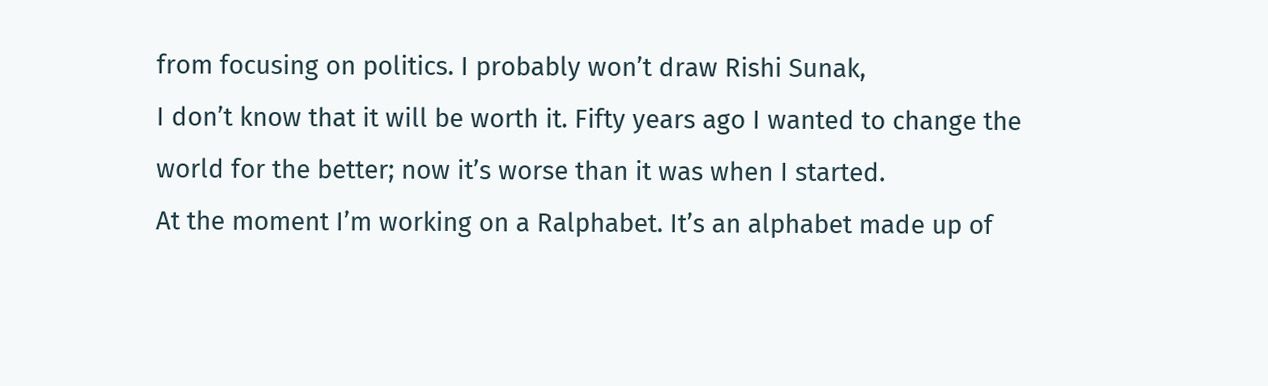from focusing on politics. I probably won’t draw Rishi Sunak,
I don’t know that it will be worth it. Fifty years ago I wanted to change the world for the better; now it’s worse than it was when I started.
At the moment I’m working on a Ralphabet. It’s an alphabet made up of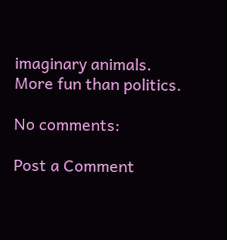imaginary animals.
More fun than politics.

No comments:

Post a Comment